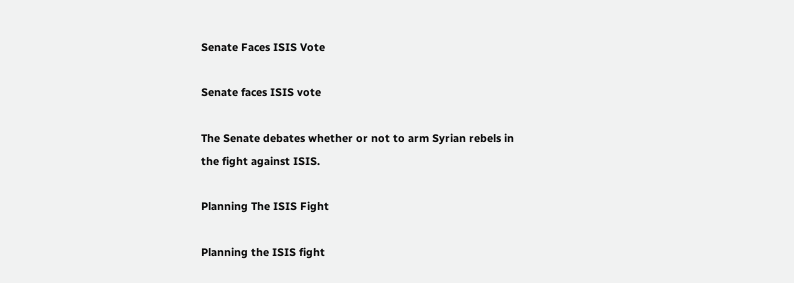Senate Faces ISIS Vote

Senate faces ISIS vote

The Senate debates whether or not to arm Syrian rebels in the fight against ISIS.

Planning The ISIS Fight

Planning the ISIS fight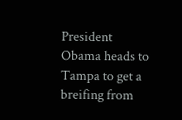President Obama heads to Tampa to get a breifing from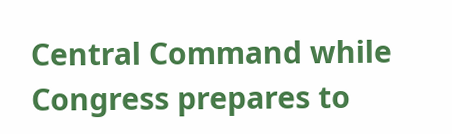Central Command while Congress prepares to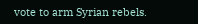vote to arm Syrian rebels.